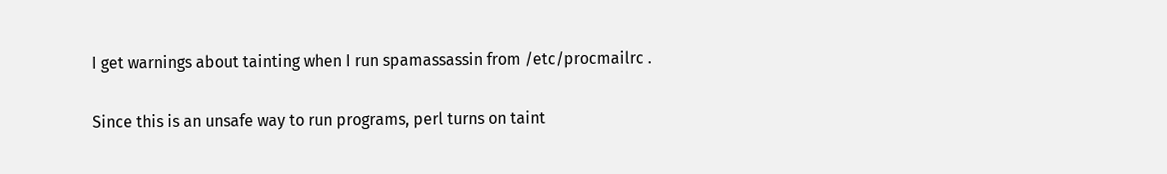I get warnings about tainting when I run spamassassin from /etc/procmailrc .

Since this is an unsafe way to run programs, perl turns on taint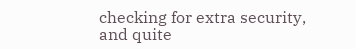checking for extra security, and quite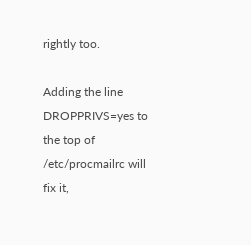rightly too.

Adding the line DROPPRIVS=yes to the top of /etc/procmailrc will fix it,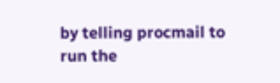by telling procmail to run the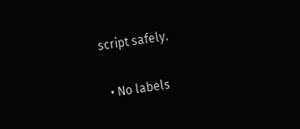script safely.

  • No labels